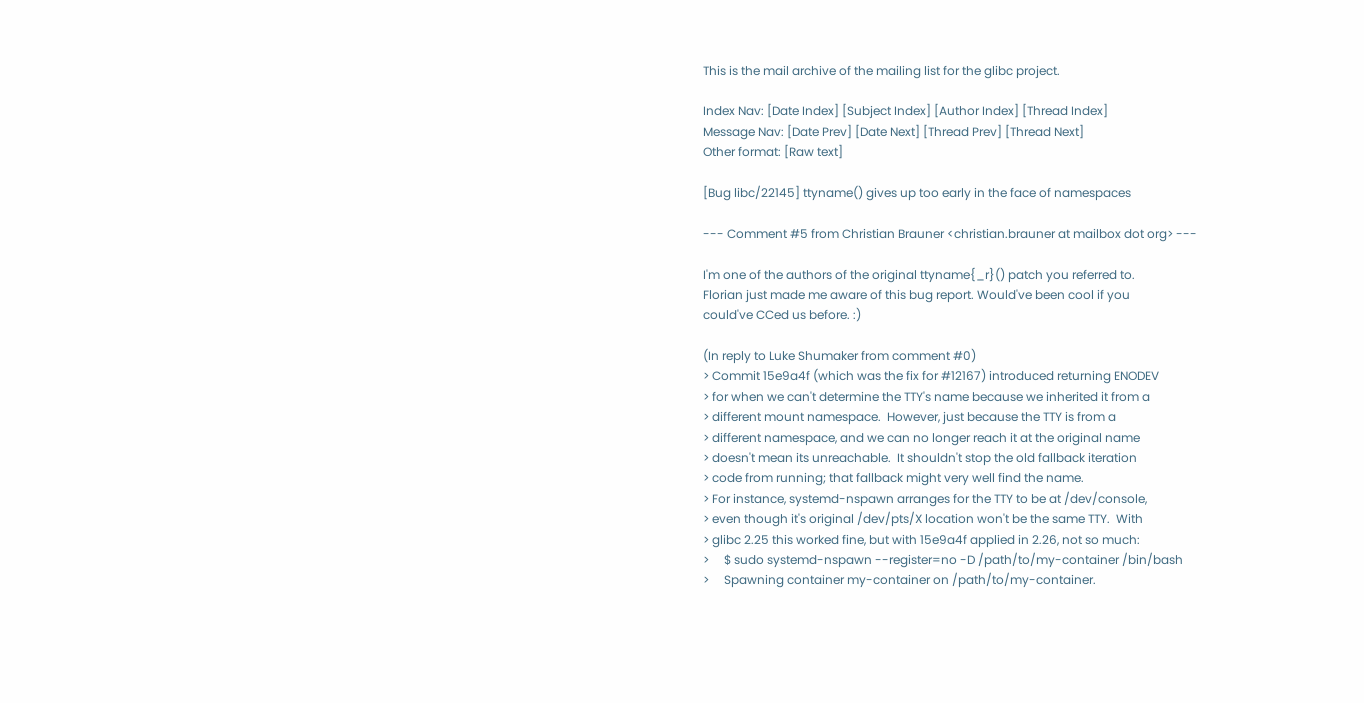This is the mail archive of the mailing list for the glibc project.

Index Nav: [Date Index] [Subject Index] [Author Index] [Thread Index]
Message Nav: [Date Prev] [Date Next] [Thread Prev] [Thread Next]
Other format: [Raw text]

[Bug libc/22145] ttyname() gives up too early in the face of namespaces

--- Comment #5 from Christian Brauner <christian.brauner at mailbox dot org> ---

I'm one of the authors of the original ttyname{_r}() patch you referred to.
Florian just made me aware of this bug report. Would've been cool if you
could've CCed us before. :)

(In reply to Luke Shumaker from comment #0)
> Commit 15e9a4f (which was the fix for #12167) introduced returning ENODEV
> for when we can't determine the TTY's name because we inherited it from a
> different mount namespace.  However, just because the TTY is from a
> different namespace, and we can no longer reach it at the original name
> doesn't mean its unreachable.  It shouldn't stop the old fallback iteration
> code from running; that fallback might very well find the name.
> For instance, systemd-nspawn arranges for the TTY to be at /dev/console,
> even though it's original /dev/pts/X location won't be the same TTY.  With
> glibc 2.25 this worked fine, but with 15e9a4f applied in 2.26, not so much:
>     $ sudo systemd-nspawn --register=no -D /path/to/my-container /bin/bash
>     Spawning container my-container on /path/to/my-container.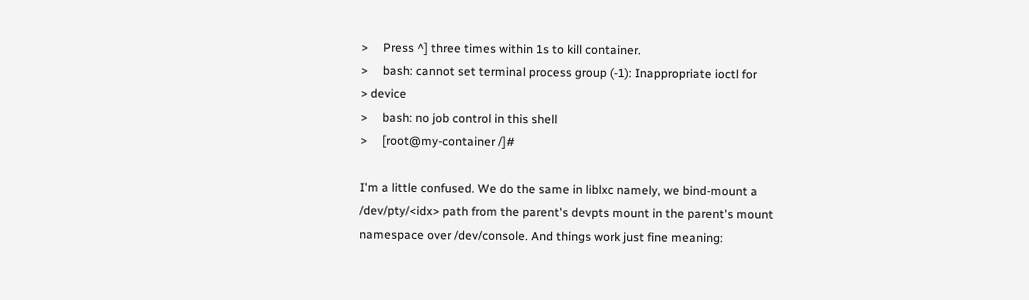>     Press ^] three times within 1s to kill container.
>     bash: cannot set terminal process group (-1): Inappropriate ioctl for
> device
>     bash: no job control in this shell
>     [root@my-container /]#

I'm a little confused. We do the same in liblxc namely, we bind-mount a
/dev/pty/<idx> path from the parent's devpts mount in the parent's mount
namespace over /dev/console. And things work just fine meaning: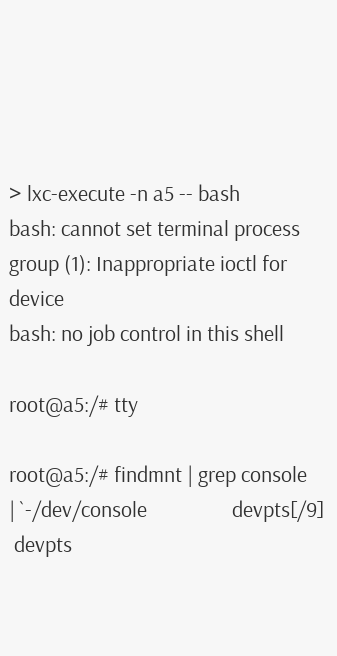> lxc-execute -n a5 -- bash
bash: cannot set terminal process group (1): Inappropriate ioctl for device
bash: no job control in this shell

root@a5:/# tty

root@a5:/# findmnt | grep console
| `-/dev/console                 devpts[/9]
 devpts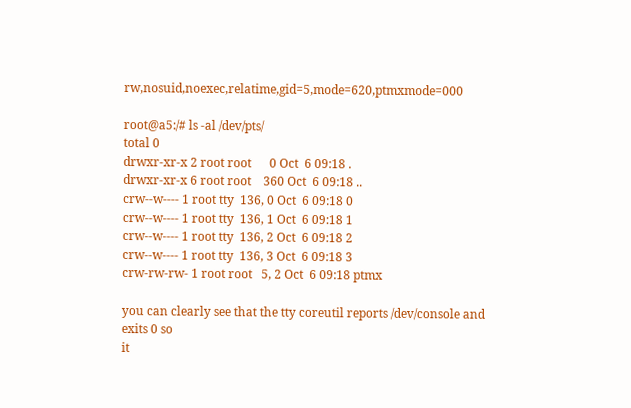rw,nosuid,noexec,relatime,gid=5,mode=620,ptmxmode=000

root@a5:/# ls -al /dev/pts/
total 0
drwxr-xr-x 2 root root      0 Oct  6 09:18 .
drwxr-xr-x 6 root root    360 Oct  6 09:18 ..
crw--w---- 1 root tty  136, 0 Oct  6 09:18 0
crw--w---- 1 root tty  136, 1 Oct  6 09:18 1
crw--w---- 1 root tty  136, 2 Oct  6 09:18 2
crw--w---- 1 root tty  136, 3 Oct  6 09:18 3
crw-rw-rw- 1 root root   5, 2 Oct  6 09:18 ptmx

you can clearly see that the tty coreutil reports /dev/console and exits 0 so
it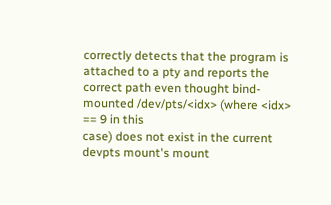correctly detects that the program is attached to a pty and reports the
correct path even thought bind-mounted /dev/pts/<idx> (where <idx> == 9 in this
case) does not exist in the current devpts mount's mount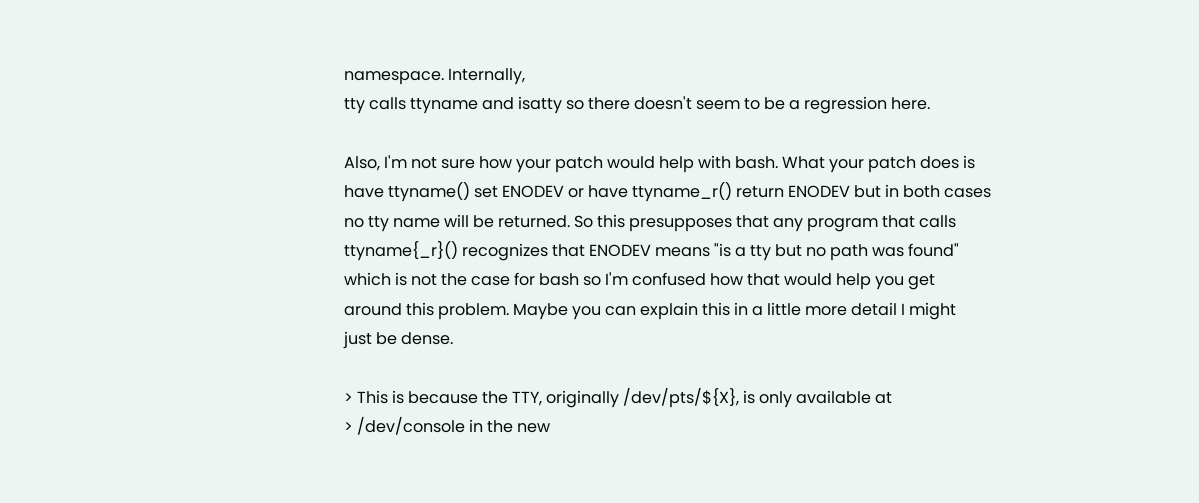namespace. Internally,
tty calls ttyname and isatty so there doesn't seem to be a regression here.

Also, I'm not sure how your patch would help with bash. What your patch does is
have ttyname() set ENODEV or have ttyname_r() return ENODEV but in both cases
no tty name will be returned. So this presupposes that any program that calls
ttyname{_r}() recognizes that ENODEV means "is a tty but no path was found"
which is not the case for bash so I'm confused how that would help you get
around this problem. Maybe you can explain this in a little more detail I might
just be dense.

> This is because the TTY, originally /dev/pts/${X}, is only available at
> /dev/console in the new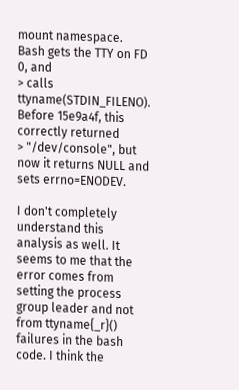mount namespace.  Bash gets the TTY on FD 0, and
> calls ttyname(STDIN_FILENO).  Before 15e9a4f, this correctly returned
> "/dev/console", but now it returns NULL and sets errno=ENODEV.

I don't completely understand this analysis as well. It seems to me that the
error comes from setting the process group leader and not from ttyname{_r}()
failures in the bash code. I think the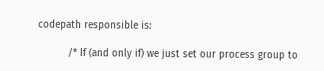codepath responsible is:

          /* If (and only if) we just set our process group to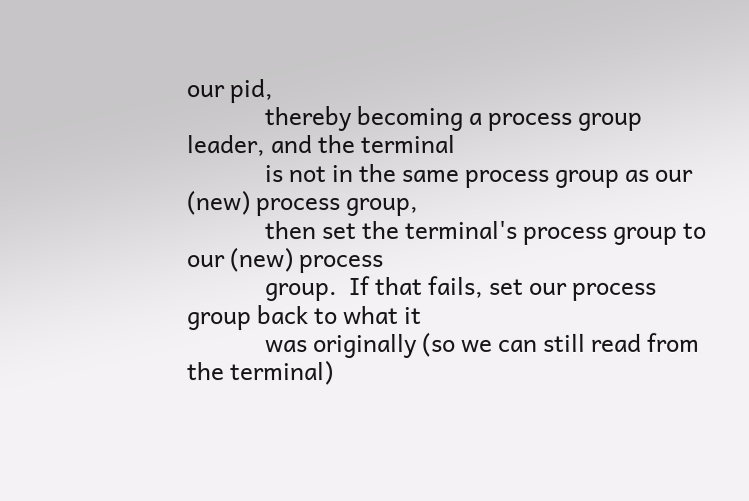our pid,
             thereby becoming a process group leader, and the terminal
             is not in the same process group as our (new) process group,
             then set the terminal's process group to our (new) process
             group.  If that fails, set our process group back to what it
             was originally (so we can still read from the terminal)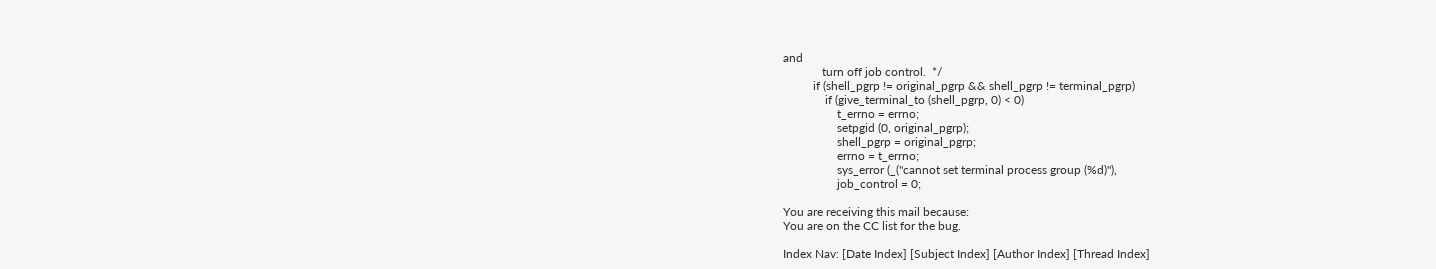and
             turn off job control.  */
          if (shell_pgrp != original_pgrp && shell_pgrp != terminal_pgrp)
              if (give_terminal_to (shell_pgrp, 0) < 0)
                  t_errno = errno;
                  setpgid (0, original_pgrp);
                  shell_pgrp = original_pgrp;
                  errno = t_errno;
                  sys_error (_("cannot set terminal process group (%d)"),
                  job_control = 0;

You are receiving this mail because:
You are on the CC list for the bug.

Index Nav: [Date Index] [Subject Index] [Author Index] [Thread Index]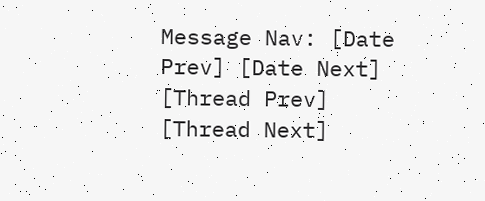Message Nav: [Date Prev] [Date Next] [Thread Prev] [Thread Next]